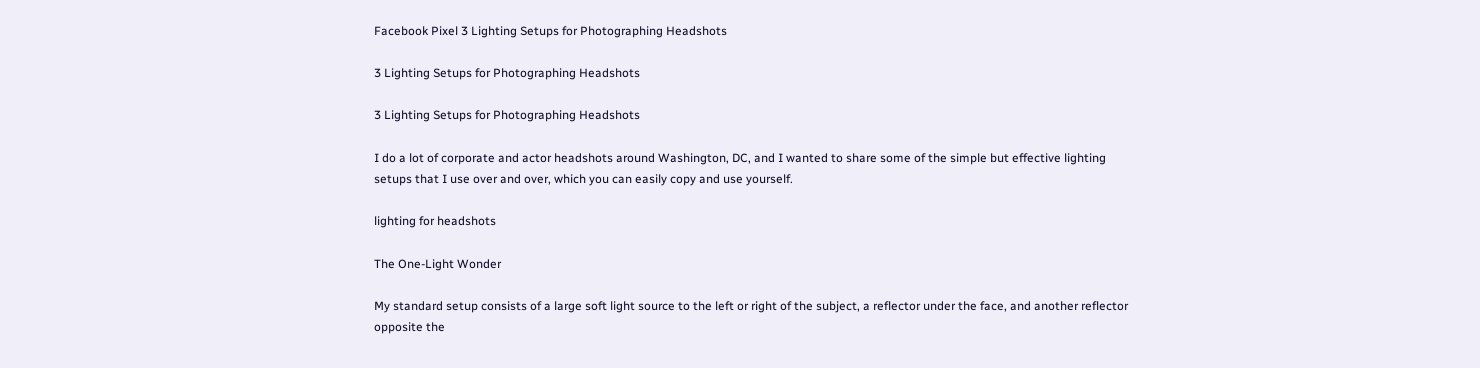Facebook Pixel 3 Lighting Setups for Photographing Headshots

3 Lighting Setups for Photographing Headshots

3 Lighting Setups for Photographing Headshots

I do a lot of corporate and actor headshots around Washington, DC, and I wanted to share some of the simple but effective lighting setups that I use over and over, which you can easily copy and use yourself.

lighting for headshots

The One-Light Wonder

My standard setup consists of a large soft light source to the left or right of the subject, a reflector under the face, and another reflector opposite the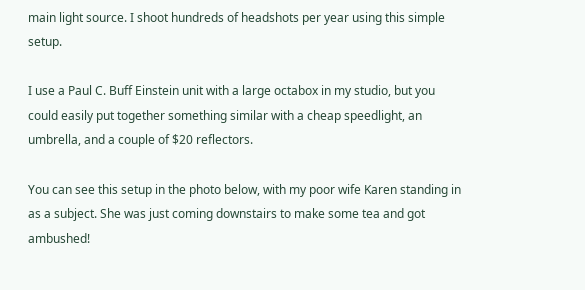main light source. I shoot hundreds of headshots per year using this simple setup.

I use a Paul C. Buff Einstein unit with a large octabox in my studio, but you could easily put together something similar with a cheap speedlight, an umbrella, and a couple of $20 reflectors.

You can see this setup in the photo below, with my poor wife Karen standing in as a subject. She was just coming downstairs to make some tea and got ambushed!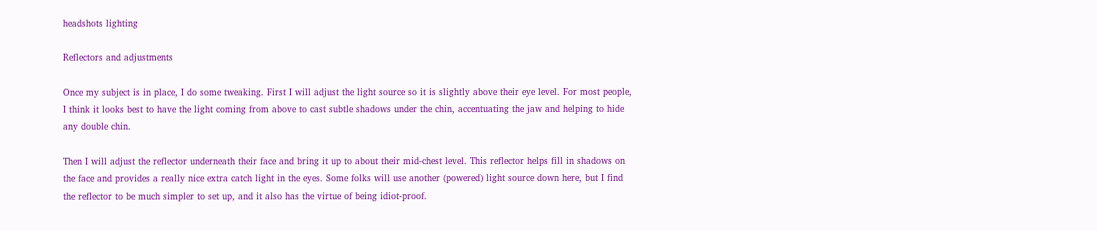headshots lighting

Reflectors and adjustments

Once my subject is in place, I do some tweaking. First I will adjust the light source so it is slightly above their eye level. For most people, I think it looks best to have the light coming from above to cast subtle shadows under the chin, accentuating the jaw and helping to hide any double chin.

Then I will adjust the reflector underneath their face and bring it up to about their mid-chest level. This reflector helps fill in shadows on the face and provides a really nice extra catch light in the eyes. Some folks will use another (powered) light source down here, but I find the reflector to be much simpler to set up, and it also has the virtue of being idiot-proof.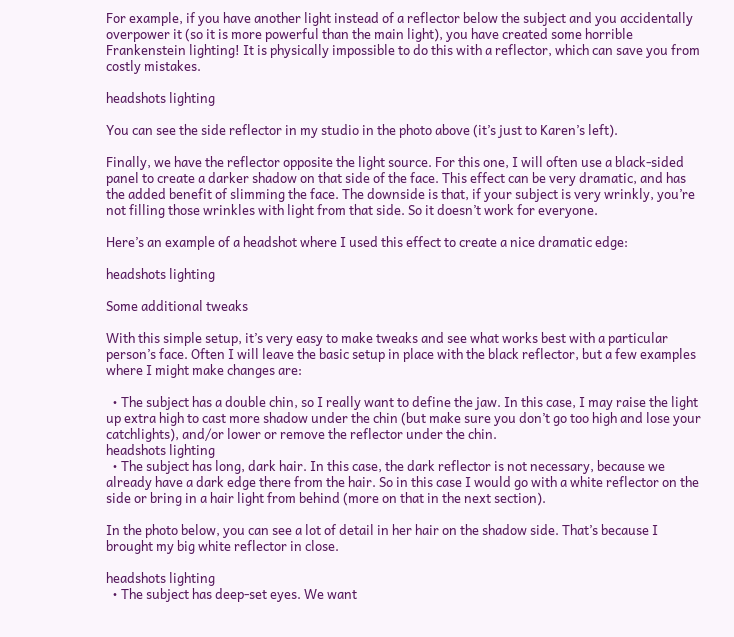For example, if you have another light instead of a reflector below the subject and you accidentally overpower it (so it is more powerful than the main light), you have created some horrible Frankenstein lighting! It is physically impossible to do this with a reflector, which can save you from costly mistakes.

headshots lighting

You can see the side reflector in my studio in the photo above (it’s just to Karen’s left).

Finally, we have the reflector opposite the light source. For this one, I will often use a black-sided panel to create a darker shadow on that side of the face. This effect can be very dramatic, and has the added benefit of slimming the face. The downside is that, if your subject is very wrinkly, you’re not filling those wrinkles with light from that side. So it doesn’t work for everyone.

Here’s an example of a headshot where I used this effect to create a nice dramatic edge:

headshots lighting

Some additional tweaks

With this simple setup, it’s very easy to make tweaks and see what works best with a particular person’s face. Often I will leave the basic setup in place with the black reflector, but a few examples where I might make changes are:

  • The subject has a double chin, so I really want to define the jaw. In this case, I may raise the light up extra high to cast more shadow under the chin (but make sure you don’t go too high and lose your catchlights), and/or lower or remove the reflector under the chin.
headshots lighting
  • The subject has long, dark hair. In this case, the dark reflector is not necessary, because we already have a dark edge there from the hair. So in this case I would go with a white reflector on the side or bring in a hair light from behind (more on that in the next section).

In the photo below, you can see a lot of detail in her hair on the shadow side. That’s because I brought my big white reflector in close.

headshots lighting
  • The subject has deep-set eyes. We want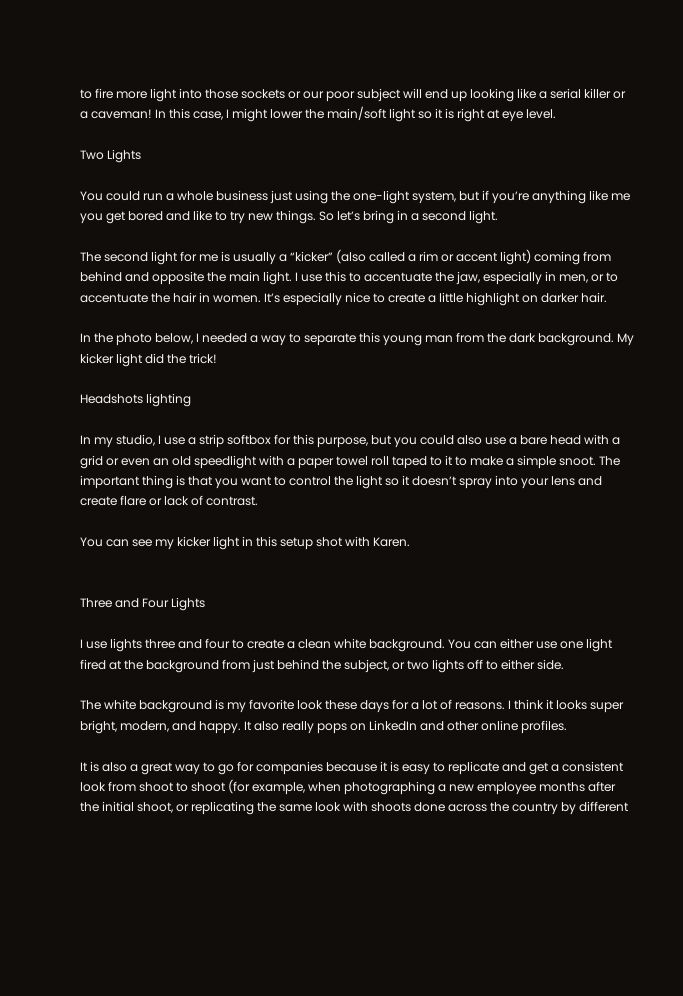to fire more light into those sockets or our poor subject will end up looking like a serial killer or a caveman! In this case, I might lower the main/soft light so it is right at eye level.

Two Lights

You could run a whole business just using the one-light system, but if you’re anything like me you get bored and like to try new things. So let’s bring in a second light.

The second light for me is usually a “kicker” (also called a rim or accent light) coming from behind and opposite the main light. I use this to accentuate the jaw, especially in men, or to accentuate the hair in women. It’s especially nice to create a little highlight on darker hair.

In the photo below, I needed a way to separate this young man from the dark background. My kicker light did the trick!

Headshots lighting

In my studio, I use a strip softbox for this purpose, but you could also use a bare head with a grid or even an old speedlight with a paper towel roll taped to it to make a simple snoot. The important thing is that you want to control the light so it doesn’t spray into your lens and create flare or lack of contrast.

You can see my kicker light in this setup shot with Karen.


Three and Four Lights

I use lights three and four to create a clean white background. You can either use one light fired at the background from just behind the subject, or two lights off to either side.

The white background is my favorite look these days for a lot of reasons. I think it looks super bright, modern, and happy. It also really pops on LinkedIn and other online profiles.

It is also a great way to go for companies because it is easy to replicate and get a consistent look from shoot to shoot (for example, when photographing a new employee months after the initial shoot, or replicating the same look with shoots done across the country by different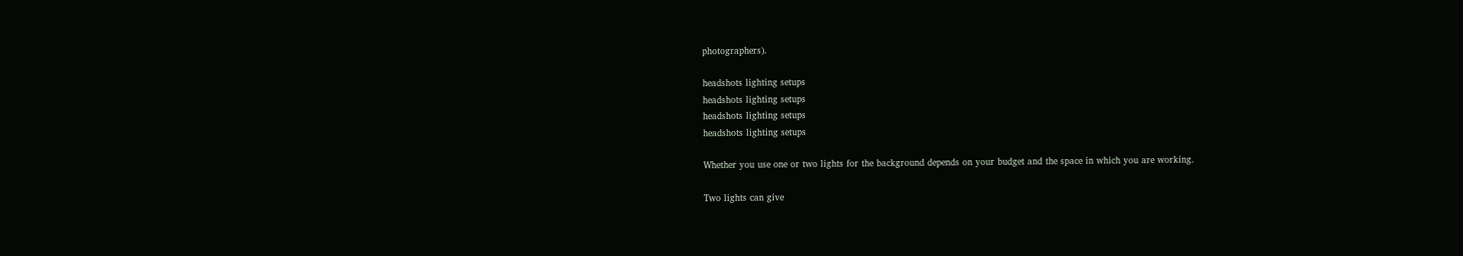photographers).

headshots lighting setups
headshots lighting setups
headshots lighting setups
headshots lighting setups

Whether you use one or two lights for the background depends on your budget and the space in which you are working.

Two lights can give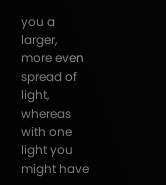you a larger, more even spread of light, whereas with one light you might have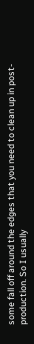some fall off around the edges that you need to clean up in post-production. So I usually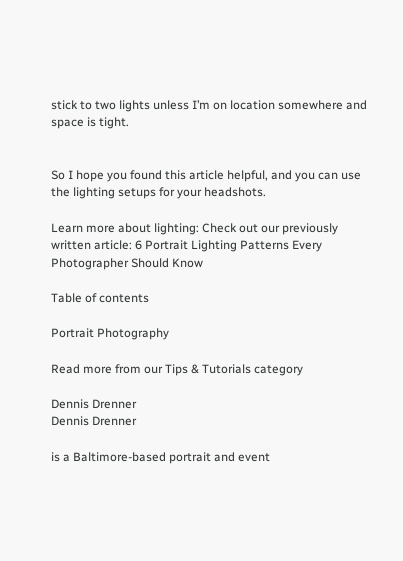stick to two lights unless I’m on location somewhere and space is tight.


So I hope you found this article helpful, and you can use the lighting setups for your headshots.

Learn more about lighting: Check out our previously written article: 6 Portrait Lighting Patterns Every Photographer Should Know

Table of contents

Portrait Photography

Read more from our Tips & Tutorials category

Dennis Drenner
Dennis Drenner

is a Baltimore-based portrait and event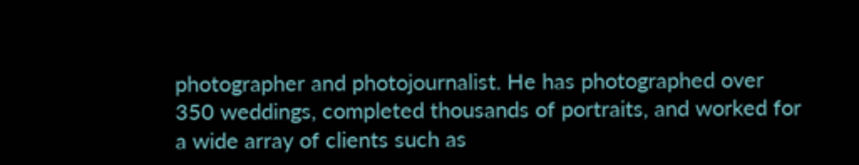photographer and photojournalist. He has photographed over 350 weddings, completed thousands of portraits, and worked for a wide array of clients such as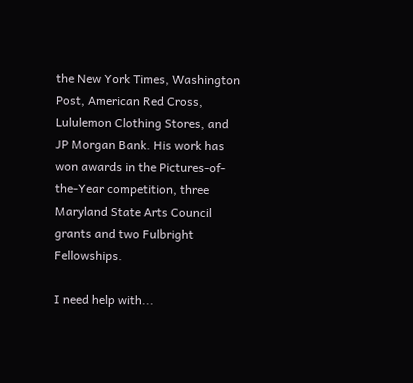the New York Times, Washington Post, American Red Cross, Lululemon Clothing Stores, and JP Morgan Bank. His work has won awards in the Pictures-of-the-Year competition, three Maryland State Arts Council grants and two Fulbright Fellowships.

I need help with...